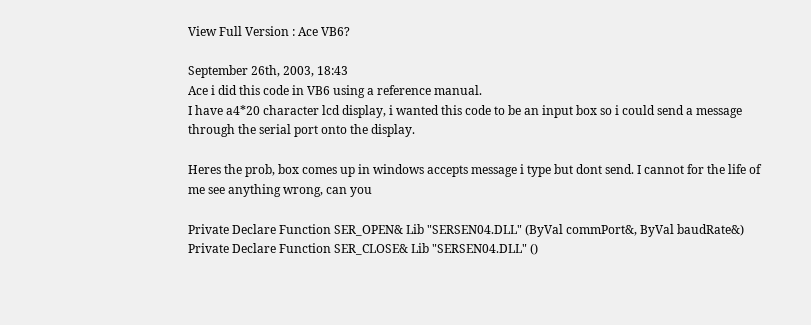View Full Version : Ace VB6?

September 26th, 2003, 18:43
Ace i did this code in VB6 using a reference manual.
I have a4*20 character lcd display, i wanted this code to be an input box so i could send a message through the serial port onto the display.

Heres the prob, box comes up in windows accepts message i type but dont send. I cannot for the life of me see anything wrong, can you

Private Declare Function SER_OPEN& Lib "SERSEN04.DLL" (ByVal commPort&, ByVal baudRate&)
Private Declare Function SER_CLOSE& Lib "SERSEN04.DLL" ()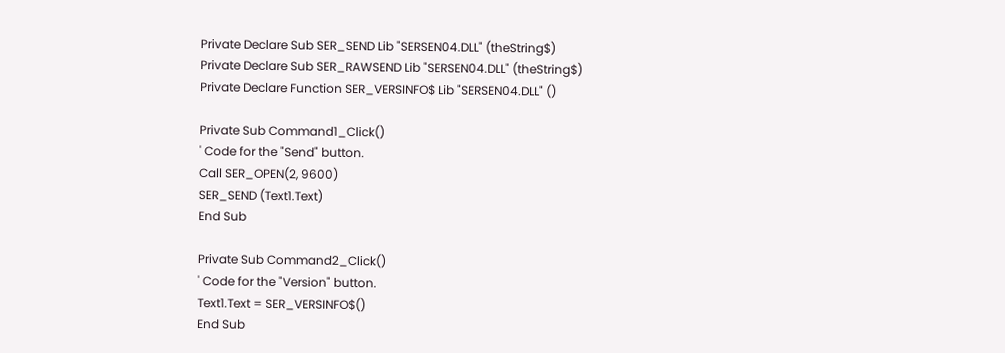Private Declare Sub SER_SEND Lib "SERSEN04.DLL" (theString$)
Private Declare Sub SER_RAWSEND Lib "SERSEN04.DLL" (theString$)
Private Declare Function SER_VERSINFO$ Lib "SERSEN04.DLL" ()

Private Sub Command1_Click()
' Code for the "Send" button.
Call SER_OPEN(2, 9600)
SER_SEND (Text1.Text)
End Sub

Private Sub Command2_Click()
' Code for the "Version" button.
Text1.Text = SER_VERSINFO$()
End Sub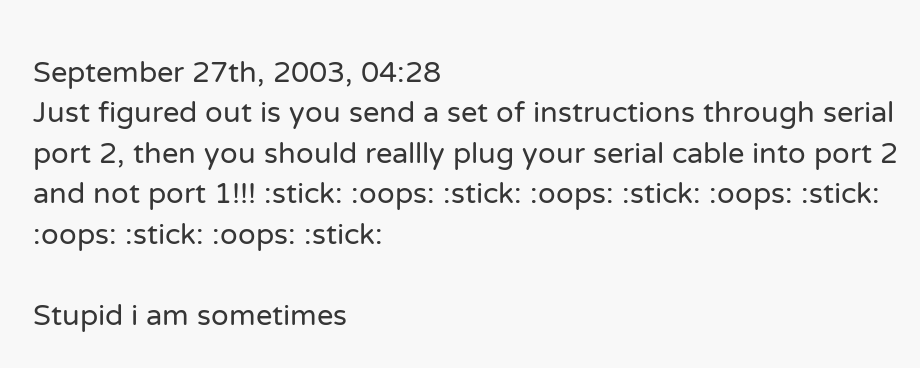September 27th, 2003, 04:28
Just figured out is you send a set of instructions through serial port 2, then you should reallly plug your serial cable into port 2 and not port 1!!! :stick: :oops: :stick: :oops: :stick: :oops: :stick: :oops: :stick: :oops: :stick:

Stupid i am sometimes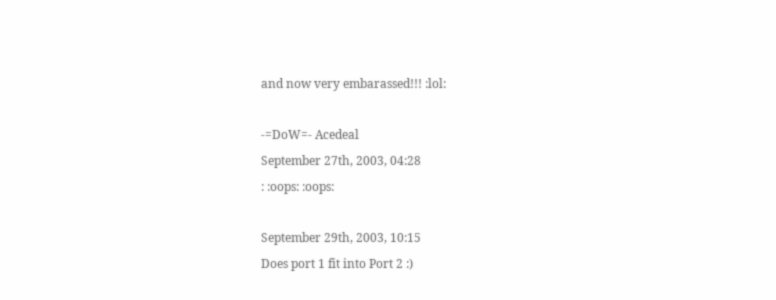and now very embarassed!!! :lol:

-=DoW=- Acedeal
September 27th, 2003, 04:28
: :oops: :oops:

September 29th, 2003, 10:15
Does port 1 fit into Port 2 :)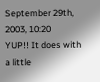September 29th, 2003, 10:20
YUP!! It does with a little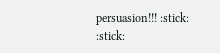persuasion!!! :stick: :stick: